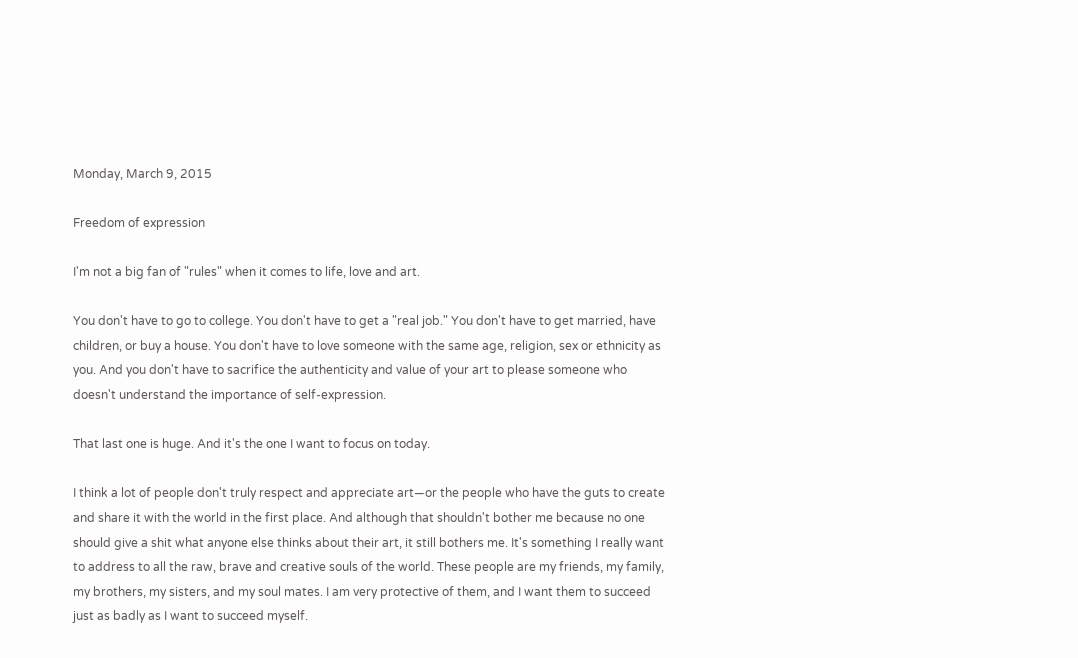Monday, March 9, 2015

Freedom of expression

I'm not a big fan of "rules" when it comes to life, love and art.

You don't have to go to college. You don't have to get a "real job." You don't have to get married, have children, or buy a house. You don't have to love someone with the same age, religion, sex or ethnicity as you. And you don't have to sacrifice the authenticity and value of your art to please someone who doesn't understand the importance of self-expression.

That last one is huge. And it's the one I want to focus on today.

I think a lot of people don't truly respect and appreciate art—or the people who have the guts to create and share it with the world in the first place. And although that shouldn't bother me because no one should give a shit what anyone else thinks about their art, it still bothers me. It's something I really want to address to all the raw, brave and creative souls of the world. These people are my friends, my family, my brothers, my sisters, and my soul mates. I am very protective of them, and I want them to succeed just as badly as I want to succeed myself.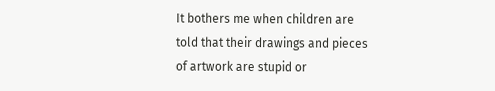It bothers me when children are told that their drawings and pieces of artwork are stupid or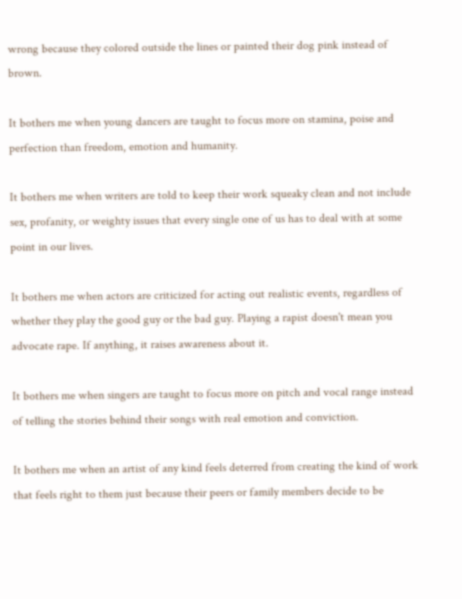wrong because they colored outside the lines or painted their dog pink instead of brown.

It bothers me when young dancers are taught to focus more on stamina, poise and perfection than freedom, emotion and humanity.

It bothers me when writers are told to keep their work squeaky clean and not include sex, profanity, or weighty issues that every single one of us has to deal with at some point in our lives.

It bothers me when actors are criticized for acting out realistic events, regardless of whether they play the good guy or the bad guy. Playing a rapist doesn't mean you advocate rape. If anything, it raises awareness about it.

It bothers me when singers are taught to focus more on pitch and vocal range instead of telling the stories behind their songs with real emotion and conviction.

It bothers me when an artist of any kind feels deterred from creating the kind of work that feels right to them just because their peers or family members decide to be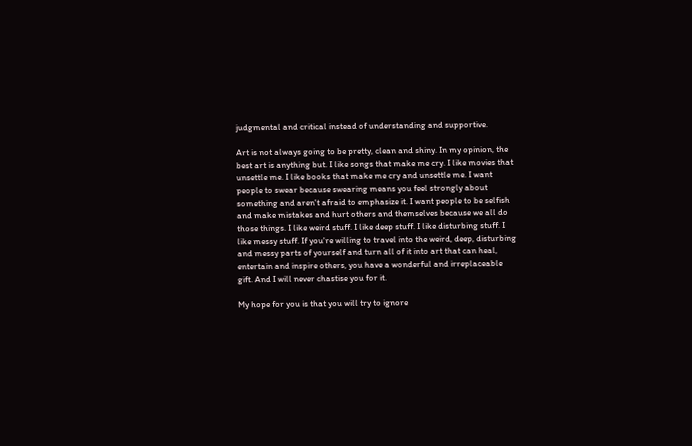judgmental and critical instead of understanding and supportive.

Art is not always going to be pretty, clean and shiny. In my opinion, the best art is anything but. I like songs that make me cry. I like movies that unsettle me. I like books that make me cry and unsettle me. I want people to swear because swearing means you feel strongly about something and aren't afraid to emphasize it. I want people to be selfish and make mistakes and hurt others and themselves because we all do those things. I like weird stuff. I like deep stuff. I like disturbing stuff. I like messy stuff. If you're willing to travel into the weird, deep, disturbing and messy parts of yourself and turn all of it into art that can heal, entertain and inspire others, you have a wonderful and irreplaceable gift. And I will never chastise you for it.

My hope for you is that you will try to ignore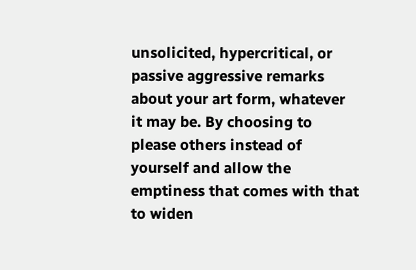unsolicited, hypercritical, or passive aggressive remarks about your art form, whatever it may be. By choosing to please others instead of yourself and allow the emptiness that comes with that to widen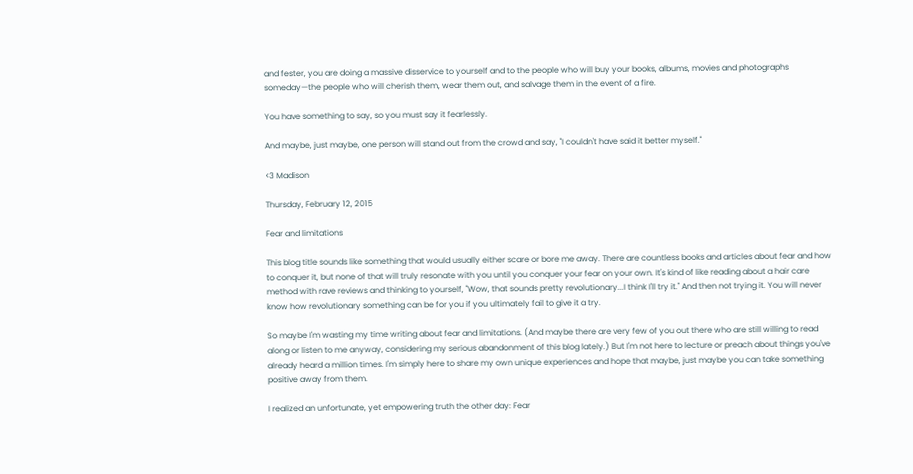and fester, you are doing a massive disservice to yourself and to the people who will buy your books, albums, movies and photographs someday—the people who will cherish them, wear them out, and salvage them in the event of a fire.

You have something to say, so you must say it fearlessly.

And maybe, just maybe, one person will stand out from the crowd and say, "I couldn't have said it better myself."

<3 Madison

Thursday, February 12, 2015

Fear and limitations

This blog title sounds like something that would usually either scare or bore me away. There are countless books and articles about fear and how to conquer it, but none of that will truly resonate with you until you conquer your fear on your own. It's kind of like reading about a hair care method with rave reviews and thinking to yourself, "Wow, that sounds pretty revolutionary...I think I'll try it." And then not trying it. You will never know how revolutionary something can be for you if you ultimately fail to give it a try.

So maybe I'm wasting my time writing about fear and limitations. (And maybe there are very few of you out there who are still willing to read along or listen to me anyway, considering my serious abandonment of this blog lately.) But I'm not here to lecture or preach about things you've already heard a million times. I'm simply here to share my own unique experiences and hope that maybe, just maybe you can take something positive away from them.

I realized an unfortunate, yet empowering truth the other day: Fear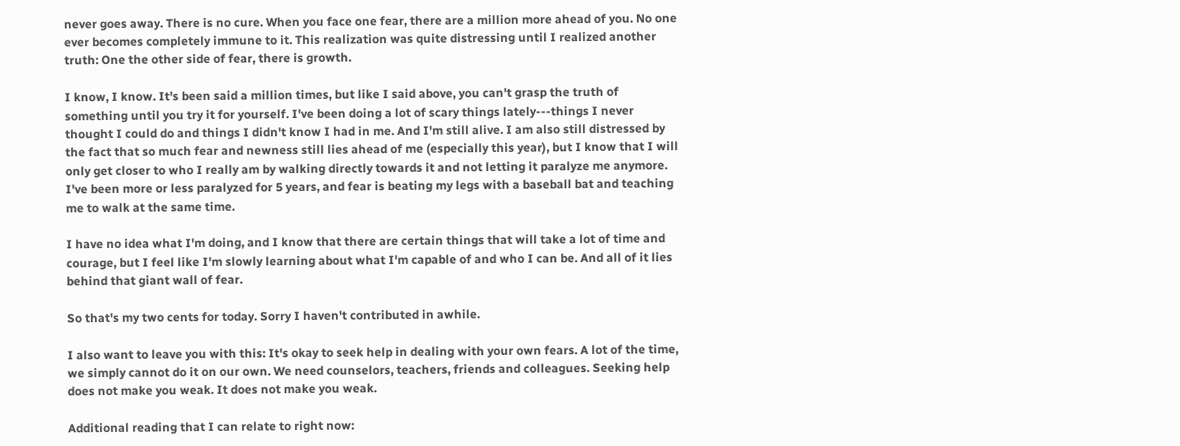never goes away. There is no cure. When you face one fear, there are a million more ahead of you. No one ever becomes completely immune to it. This realization was quite distressing until I realized another truth: One the other side of fear, there is growth.

I know, I know. It's been said a million times, but like I said above, you can't grasp the truth of something until you try it for yourself. I've been doing a lot of scary things lately---things I never thought I could do and things I didn't know I had in me. And I'm still alive. I am also still distressed by the fact that so much fear and newness still lies ahead of me (especially this year), but I know that I will only get closer to who I really am by walking directly towards it and not letting it paralyze me anymore. I've been more or less paralyzed for 5 years, and fear is beating my legs with a baseball bat and teaching me to walk at the same time.

I have no idea what I'm doing, and I know that there are certain things that will take a lot of time and courage, but I feel like I'm slowly learning about what I'm capable of and who I can be. And all of it lies behind that giant wall of fear.

So that's my two cents for today. Sorry I haven't contributed in awhile.

I also want to leave you with this: It's okay to seek help in dealing with your own fears. A lot of the time, we simply cannot do it on our own. We need counselors, teachers, friends and colleagues. Seeking help does not make you weak. It does not make you weak.

Additional reading that I can relate to right now: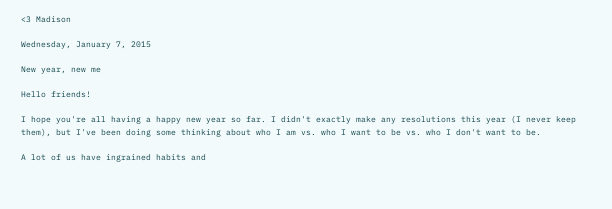<3 Madison

Wednesday, January 7, 2015

New year, new me

Hello friends!

I hope you're all having a happy new year so far. I didn't exactly make any resolutions this year (I never keep them), but I've been doing some thinking about who I am vs. who I want to be vs. who I don't want to be.

A lot of us have ingrained habits and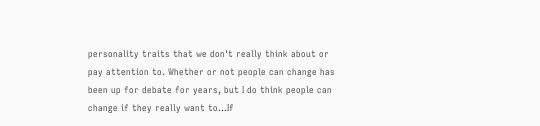personality traits that we don't really think about or pay attention to. Whether or not people can change has been up for debate for years, but I do think people can change if they really want to...If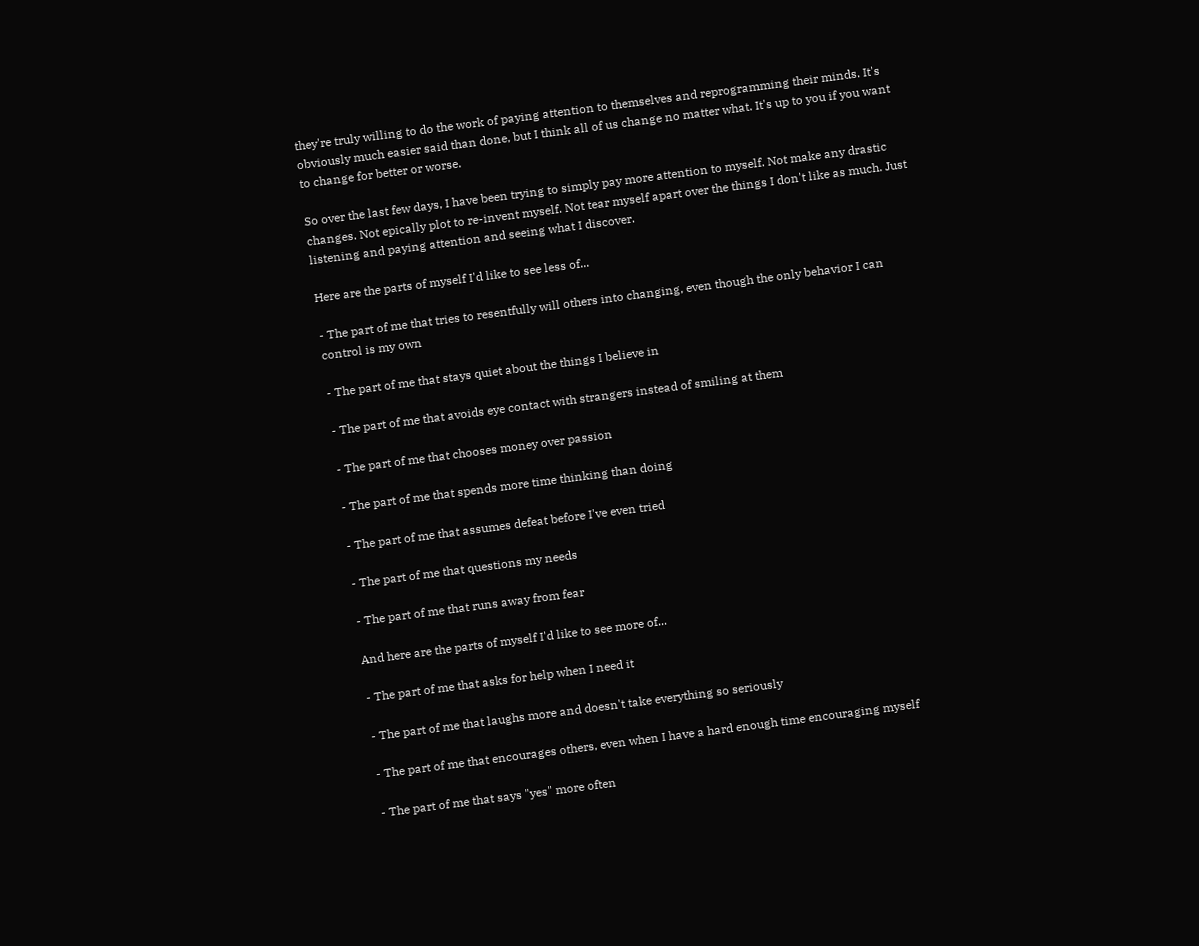they're truly willing to do the work of paying attention to themselves and reprogramming their minds. It's obviously much easier said than done, but I think all of us change no matter what. It's up to you if you want to change for better or worse.

So over the last few days, I have been trying to simply pay more attention to myself. Not make any drastic changes. Not epically plot to re-invent myself. Not tear myself apart over the things I don't like as much. Just listening and paying attention and seeing what I discover.

Here are the parts of myself I'd like to see less of...

- The part of me that tries to resentfully will others into changing, even though the only behavior I can control is my own

- The part of me that stays quiet about the things I believe in

- The part of me that avoids eye contact with strangers instead of smiling at them

- The part of me that chooses money over passion

- The part of me that spends more time thinking than doing

- The part of me that assumes defeat before I've even tried

- The part of me that questions my needs

- The part of me that runs away from fear

And here are the parts of myself I'd like to see more of...

- The part of me that asks for help when I need it

- The part of me that laughs more and doesn't take everything so seriously

- The part of me that encourages others, even when I have a hard enough time encouraging myself

- The part of me that says "yes" more often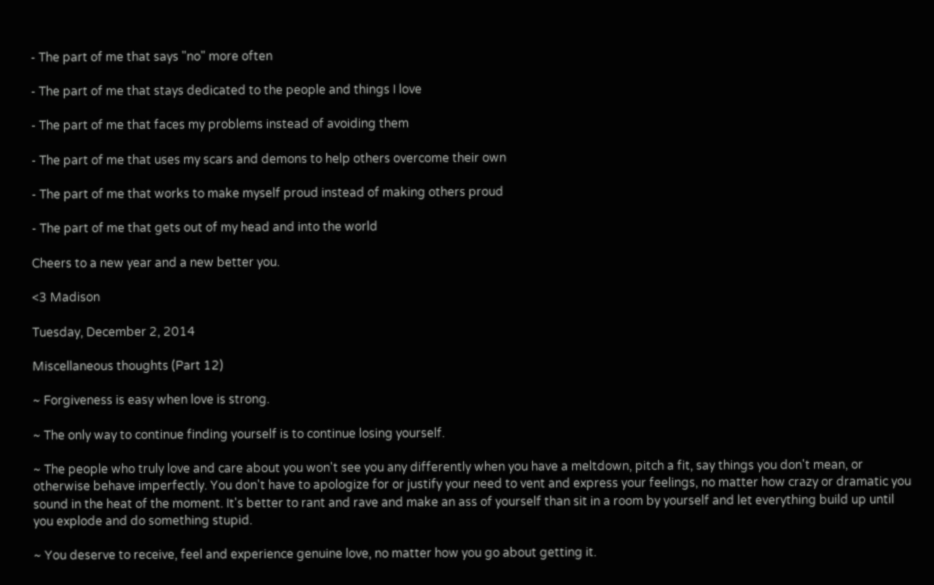- The part of me that says "no" more often

- The part of me that stays dedicated to the people and things I love

- The part of me that faces my problems instead of avoiding them

- The part of me that uses my scars and demons to help others overcome their own

- The part of me that works to make myself proud instead of making others proud

- The part of me that gets out of my head and into the world

Cheers to a new year and a new better you.

<3 Madison

Tuesday, December 2, 2014

Miscellaneous thoughts (Part 12)

~ Forgiveness is easy when love is strong.

~ The only way to continue finding yourself is to continue losing yourself.

~ The people who truly love and care about you won't see you any differently when you have a meltdown, pitch a fit, say things you don't mean, or otherwise behave imperfectly. You don't have to apologize for or justify your need to vent and express your feelings, no matter how crazy or dramatic you sound in the heat of the moment. It's better to rant and rave and make an ass of yourself than sit in a room by yourself and let everything build up until you explode and do something stupid.

~ You deserve to receive, feel and experience genuine love, no matter how you go about getting it.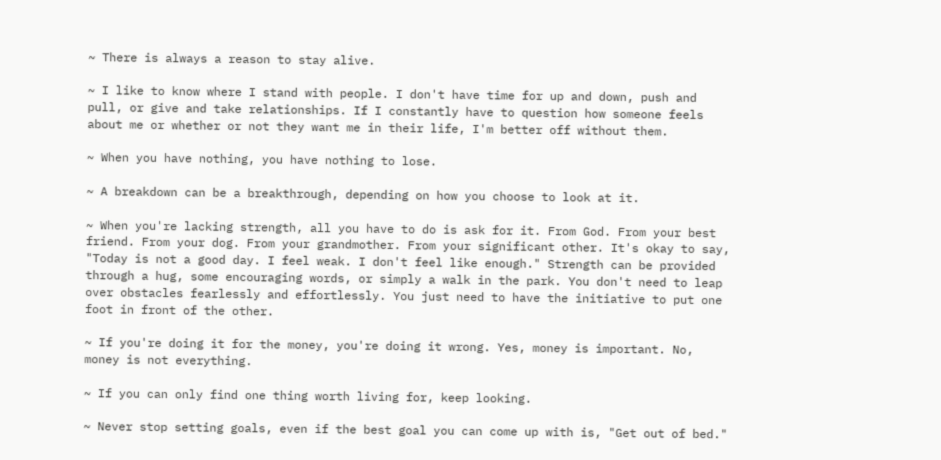~ There is always a reason to stay alive.

~ I like to know where I stand with people. I don't have time for up and down, push and pull, or give and take relationships. If I constantly have to question how someone feels about me or whether or not they want me in their life, I'm better off without them.

~ When you have nothing, you have nothing to lose.

~ A breakdown can be a breakthrough, depending on how you choose to look at it.

~ When you're lacking strength, all you have to do is ask for it. From God. From your best friend. From your dog. From your grandmother. From your significant other. It's okay to say, "Today is not a good day. I feel weak. I don't feel like enough." Strength can be provided through a hug, some encouraging words, or simply a walk in the park. You don't need to leap over obstacles fearlessly and effortlessly. You just need to have the initiative to put one foot in front of the other.

~ If you're doing it for the money, you're doing it wrong. Yes, money is important. No, money is not everything.

~ If you can only find one thing worth living for, keep looking.

~ Never stop setting goals, even if the best goal you can come up with is, "Get out of bed."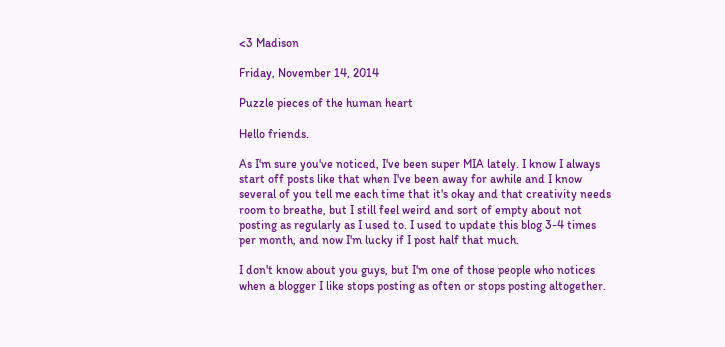<3 Madison

Friday, November 14, 2014

Puzzle pieces of the human heart

Hello friends.

As I'm sure you've noticed, I've been super MIA lately. I know I always start off posts like that when I've been away for awhile and I know several of you tell me each time that it's okay and that creativity needs room to breathe, but I still feel weird and sort of empty about not posting as regularly as I used to. I used to update this blog 3-4 times per month, and now I'm lucky if I post half that much.

I don't know about you guys, but I'm one of those people who notices when a blogger I like stops posting as often or stops posting altogether.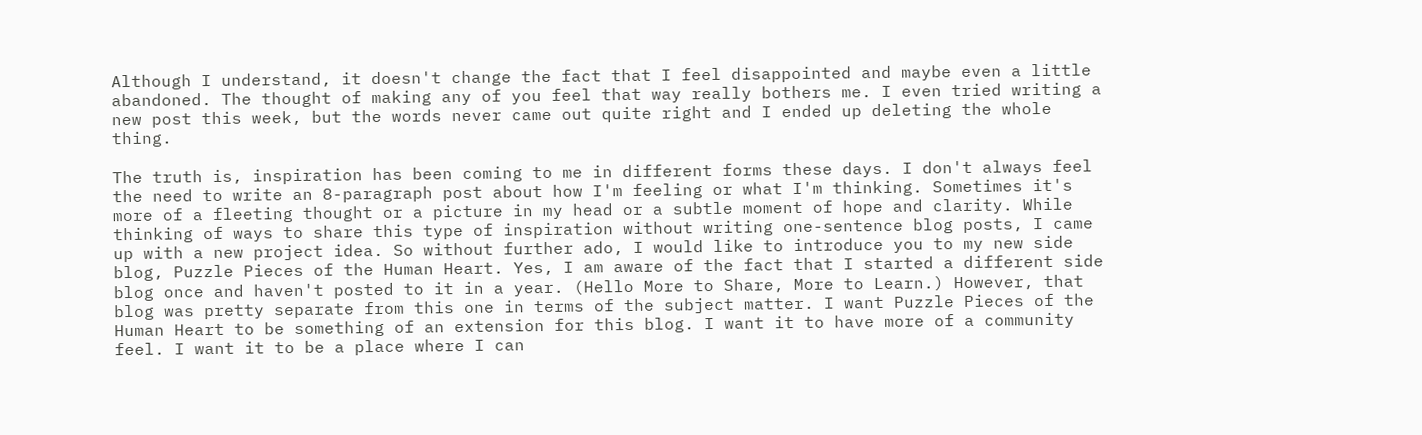Although I understand, it doesn't change the fact that I feel disappointed and maybe even a little abandoned. The thought of making any of you feel that way really bothers me. I even tried writing a new post this week, but the words never came out quite right and I ended up deleting the whole thing.

The truth is, inspiration has been coming to me in different forms these days. I don't always feel the need to write an 8-paragraph post about how I'm feeling or what I'm thinking. Sometimes it's more of a fleeting thought or a picture in my head or a subtle moment of hope and clarity. While thinking of ways to share this type of inspiration without writing one-sentence blog posts, I came up with a new project idea. So without further ado, I would like to introduce you to my new side blog, Puzzle Pieces of the Human Heart. Yes, I am aware of the fact that I started a different side blog once and haven't posted to it in a year. (Hello More to Share, More to Learn.) However, that blog was pretty separate from this one in terms of the subject matter. I want Puzzle Pieces of the Human Heart to be something of an extension for this blog. I want it to have more of a community feel. I want it to be a place where I can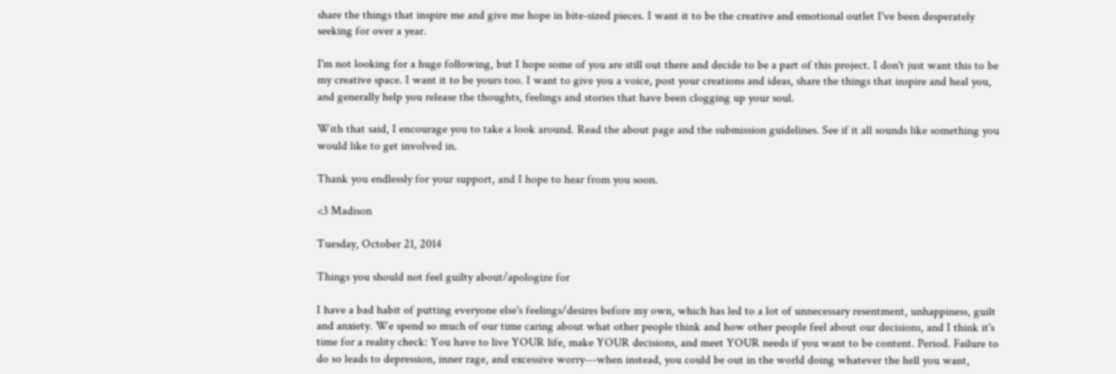share the things that inspire me and give me hope in bite-sized pieces. I want it to be the creative and emotional outlet I've been desperately seeking for over a year.

I'm not looking for a huge following, but I hope some of you are still out there and decide to be a part of this project. I don't just want this to be my creative space. I want it to be yours too. I want to give you a voice, post your creations and ideas, share the things that inspire and heal you, and generally help you release the thoughts, feelings and stories that have been clogging up your soul.

With that said, I encourage you to take a look around. Read the about page and the submission guidelines. See if it all sounds like something you would like to get involved in.

Thank you endlessly for your support, and I hope to hear from you soon.

<3 Madison

Tuesday, October 21, 2014

Things you should not feel guilty about/apologize for

I have a bad habit of putting everyone else's feelings/desires before my own, which has led to a lot of unnecessary resentment, unhappiness, guilt and anxiety. We spend so much of our time caring about what other people think and how other people feel about our decisions, and I think it's time for a reality check: You have to live YOUR life, make YOUR decisions, and meet YOUR needs if you want to be content. Period. Failure to do so leads to depression, inner rage, and excessive worry---when instead, you could be out in the world doing whatever the hell you want,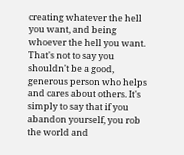creating whatever the hell you want, and being whoever the hell you want. That's not to say you shouldn't be a good, generous person who helps and cares about others. It's simply to say that if you abandon yourself, you rob the world and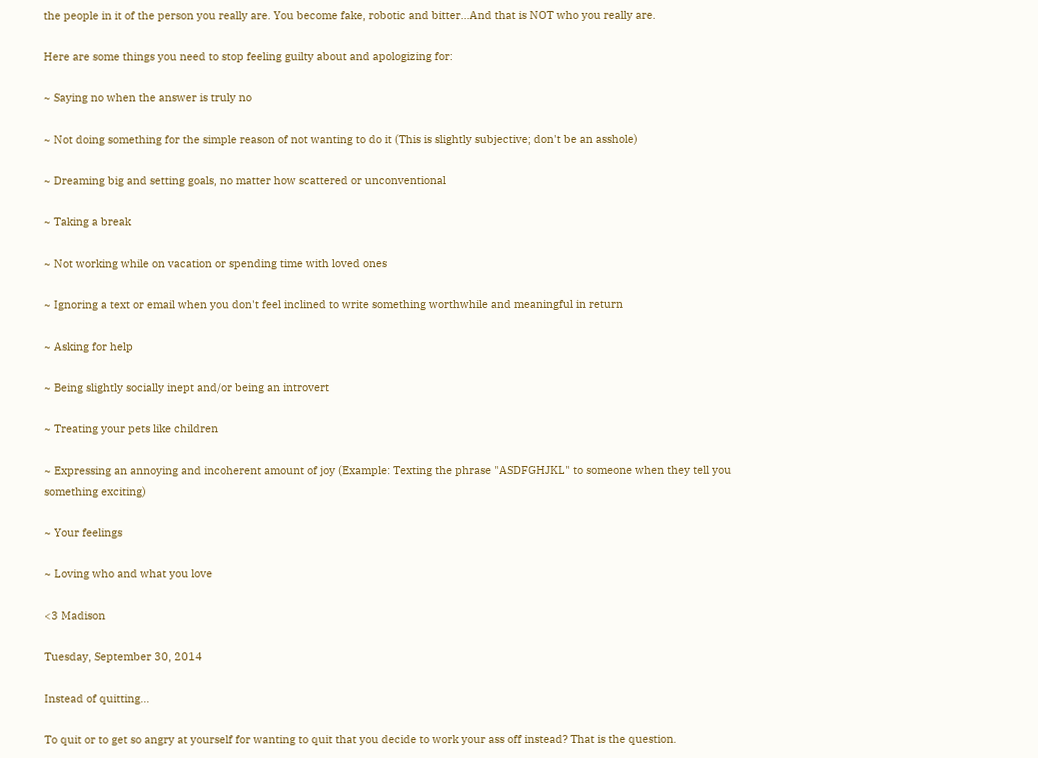the people in it of the person you really are. You become fake, robotic and bitter...And that is NOT who you really are.

Here are some things you need to stop feeling guilty about and apologizing for:

~ Saying no when the answer is truly no

~ Not doing something for the simple reason of not wanting to do it (This is slightly subjective; don't be an asshole)

~ Dreaming big and setting goals, no matter how scattered or unconventional

~ Taking a break

~ Not working while on vacation or spending time with loved ones

~ Ignoring a text or email when you don't feel inclined to write something worthwhile and meaningful in return

~ Asking for help

~ Being slightly socially inept and/or being an introvert

~ Treating your pets like children

~ Expressing an annoying and incoherent amount of joy (Example: Texting the phrase "ASDFGHJKL" to someone when they tell you something exciting)

~ Your feelings

~ Loving who and what you love

<3 Madison

Tuesday, September 30, 2014

Instead of quitting...

To quit or to get so angry at yourself for wanting to quit that you decide to work your ass off instead? That is the question.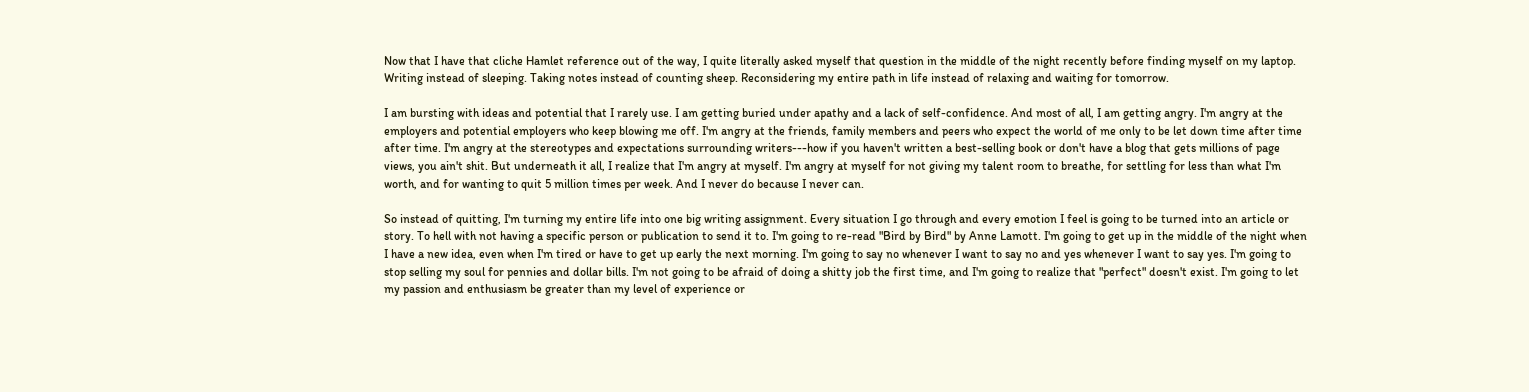Now that I have that cliche Hamlet reference out of the way, I quite literally asked myself that question in the middle of the night recently before finding myself on my laptop. Writing instead of sleeping. Taking notes instead of counting sheep. Reconsidering my entire path in life instead of relaxing and waiting for tomorrow.

I am bursting with ideas and potential that I rarely use. I am getting buried under apathy and a lack of self-confidence. And most of all, I am getting angry. I'm angry at the employers and potential employers who keep blowing me off. I'm angry at the friends, family members and peers who expect the world of me only to be let down time after time after time. I'm angry at the stereotypes and expectations surrounding writers---how if you haven't written a best-selling book or don't have a blog that gets millions of page views, you ain't shit. But underneath it all, I realize that I'm angry at myself. I'm angry at myself for not giving my talent room to breathe, for settling for less than what I'm worth, and for wanting to quit 5 million times per week. And I never do because I never can.

So instead of quitting, I'm turning my entire life into one big writing assignment. Every situation I go through and every emotion I feel is going to be turned into an article or story. To hell with not having a specific person or publication to send it to. I'm going to re-read "Bird by Bird" by Anne Lamott. I'm going to get up in the middle of the night when I have a new idea, even when I'm tired or have to get up early the next morning. I'm going to say no whenever I want to say no and yes whenever I want to say yes. I'm going to stop selling my soul for pennies and dollar bills. I'm not going to be afraid of doing a shitty job the first time, and I'm going to realize that "perfect" doesn't exist. I'm going to let my passion and enthusiasm be greater than my level of experience or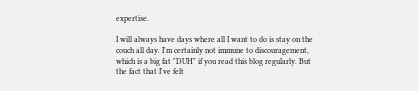expertise.

I will always have days where all I want to do is stay on the couch all day. I'm certainly not immune to discouragement, which is a big fat "DUH" if you read this blog regularly. But the fact that I've felt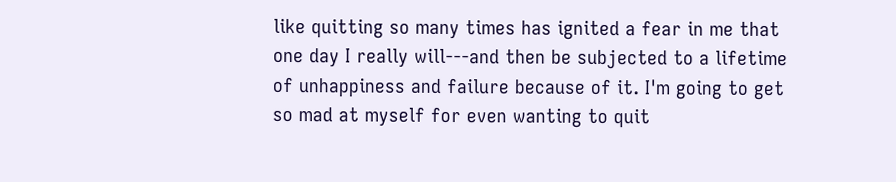like quitting so many times has ignited a fear in me that one day I really will---and then be subjected to a lifetime of unhappiness and failure because of it. I'm going to get so mad at myself for even wanting to quit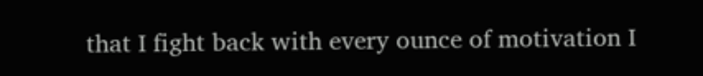that I fight back with every ounce of motivation I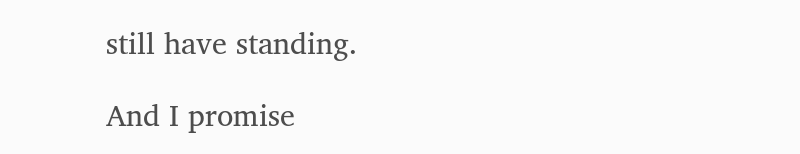still have standing.

And I promise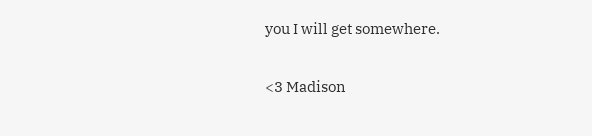you I will get somewhere.

<3 Madison